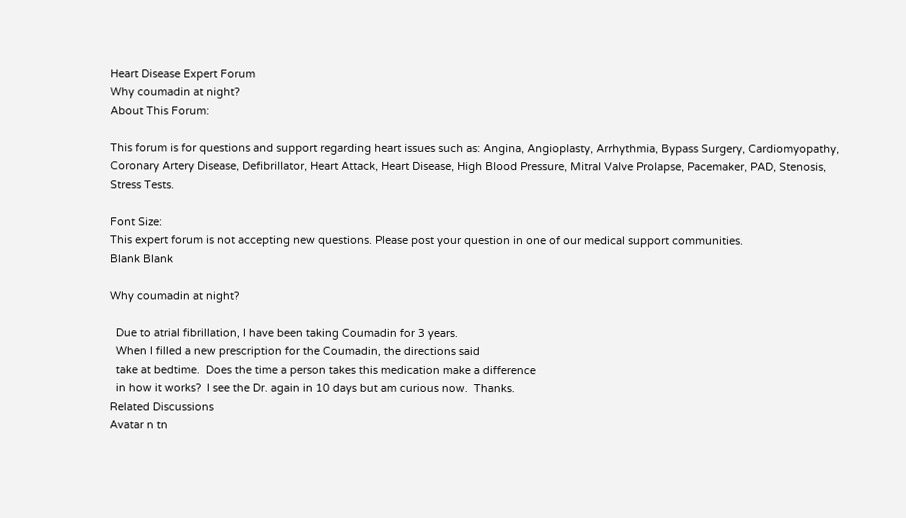Heart Disease Expert Forum
Why coumadin at night?
About This Forum:

This forum is for questions and support regarding heart issues such as: Angina, Angioplasty, Arrhythmia, Bypass Surgery, Cardiomyopathy, Coronary Artery Disease, Defibrillator, Heart Attack, Heart Disease, High Blood Pressure, Mitral Valve Prolapse, Pacemaker, PAD, Stenosis, Stress Tests.

Font Size:
This expert forum is not accepting new questions. Please post your question in one of our medical support communities.
Blank Blank

Why coumadin at night?

  Due to atrial fibrillation, I have been taking Coumadin for 3 years.
  When I filled a new prescription for the Coumadin, the directions said
  take at bedtime.  Does the time a person takes this medication make a difference
  in how it works?  I see the Dr. again in 10 days but am curious now.  Thanks.
Related Discussions
Avatar n tn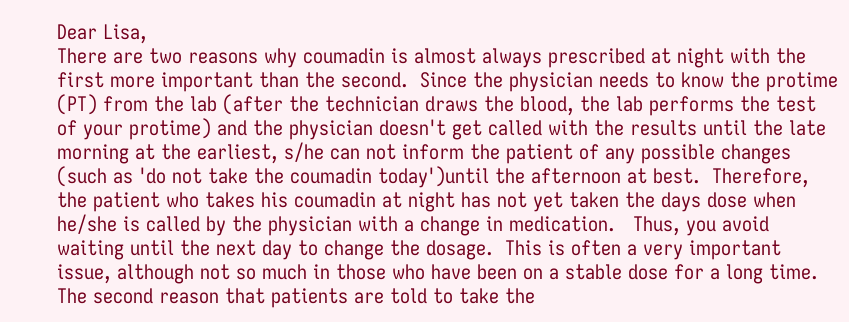Dear Lisa,
There are two reasons why coumadin is almost always prescribed at night with the
first more important than the second.  Since the physician needs to know the protime
(PT) from the lab (after the technician draws the blood, the lab performs the test
of your protime) and the physician doesn't get called with the results until the late
morning at the earliest, s/he can not inform the patient of any possible changes
(such as 'do not take the coumadin today')until the afternoon at best.  Therefore,
the patient who takes his coumadin at night has not yet taken the days dose when
he/she is called by the physician with a change in medication.   Thus, you avoid
waiting until the next day to change the dosage.  This is often a very important
issue, although not so much in those who have been on a stable dose for a long time.
The second reason that patients are told to take the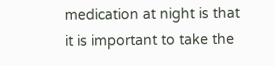medication at night is that
it is important to take the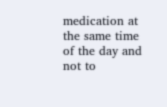medication at the same time of the day and not to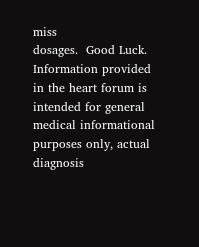miss
dosages.  Good Luck.
Information provided in the heart forum is intended for general medical informational
purposes only, actual diagnosis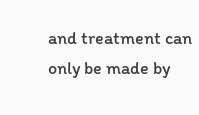and treatment can only be made by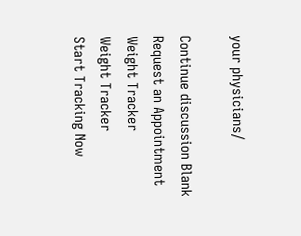your physicians/

Continue discussion Blank
Request an Appointment
Weight Tracker
Weight Tracker
Start Tracking Now